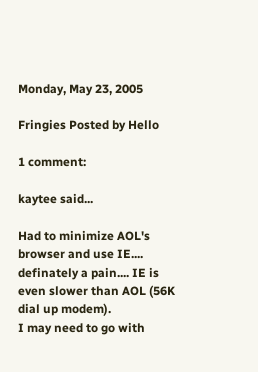Monday, May 23, 2005

Fringies Posted by Hello

1 comment:

kaytee said...

Had to minimize AOL's browser and use IE.... definately a pain.... IE is even slower than AOL (56K dial up modem).
I may need to go with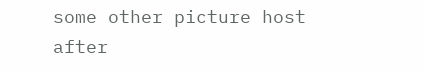some other picture host after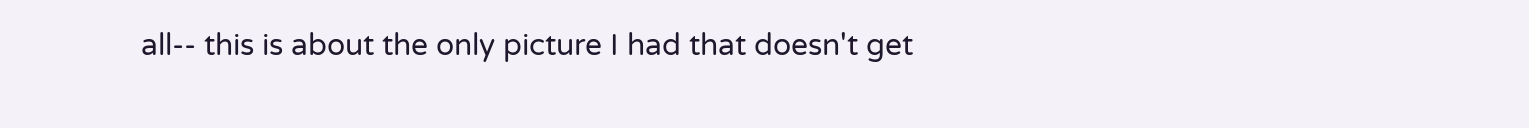all-- this is about the only picture I had that doesn't get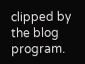clipped by the blog program.